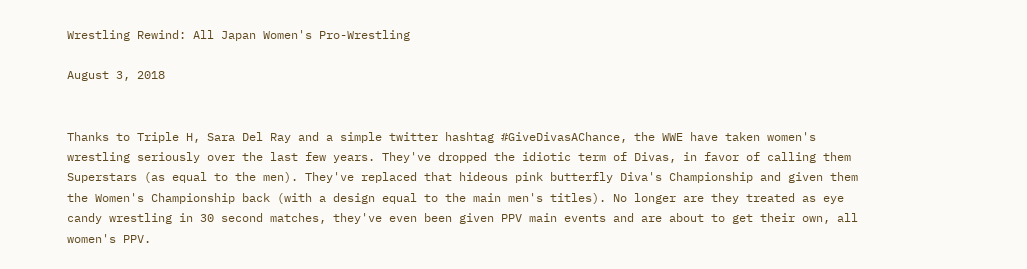Wrestling Rewind: All Japan Women's Pro-Wrestling

August 3, 2018


Thanks to Triple H, Sara Del Ray and a simple twitter hashtag #GiveDivasAChance, the WWE have taken women's wrestling seriously over the last few years. They've dropped the idiotic term of Divas, in favor of calling them Superstars (as equal to the men). They've replaced that hideous pink butterfly Diva's Championship and given them the Women's Championship back (with a design equal to the main men's titles). No longer are they treated as eye candy wrestling in 30 second matches, they've even been given PPV main events and are about to get their own, all women's PPV.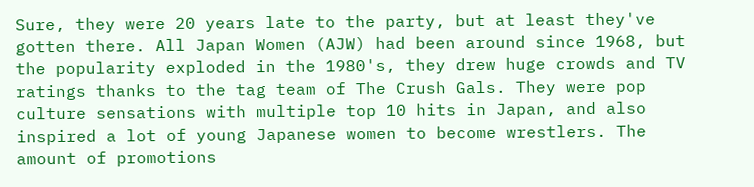Sure, they were 20 years late to the party, but at least they've gotten there. All Japan Women (AJW) had been around since 1968, but the popularity exploded in the 1980's, they drew huge crowds and TV ratings thanks to the tag team of The Crush Gals. They were pop culture sensations with multiple top 10 hits in Japan, and also inspired a lot of young Japanese women to become wrestlers. The amount of promotions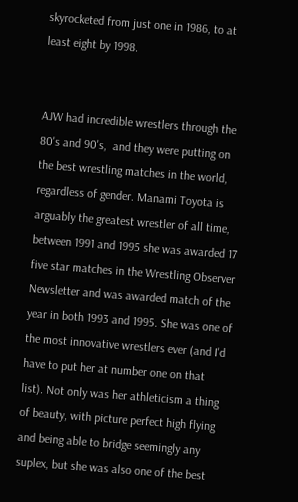skyrocketed from just one in 1986, to at least eight by 1998.


AJW had incredible wrestlers through the 80's and 90's,  and they were putting on the best wrestling matches in the world, regardless of gender. Manami Toyota is arguably the greatest wrestler of all time, between 1991 and 1995 she was awarded 17 five star matches in the Wrestling Observer Newsletter and was awarded match of the year in both 1993 and 1995. She was one of the most innovative wrestlers ever (and I'd have to put her at number one on that list). Not only was her athleticism a thing of beauty, with picture perfect high flying and being able to bridge seemingly any suplex, but she was also one of the best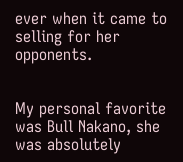ever when it came to selling for her opponents.


My personal favorite was Bull Nakano, she was absolutely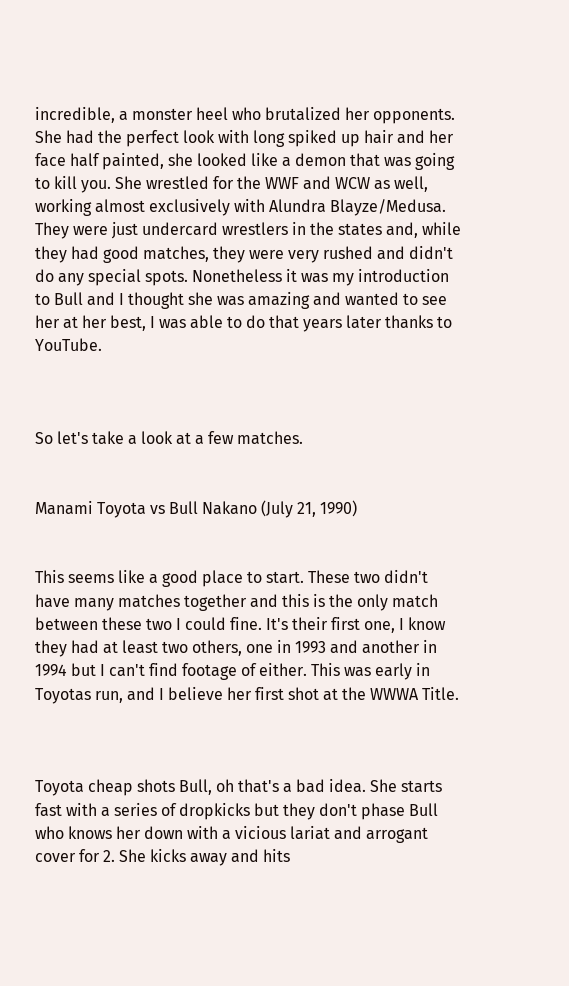incredible, a monster heel who brutalized her opponents. She had the perfect look with long spiked up hair and her face half painted, she looked like a demon that was going to kill you. She wrestled for the WWF and WCW as well, working almost exclusively with Alundra Blayze/Medusa. They were just undercard wrestlers in the states and, while they had good matches, they were very rushed and didn't do any special spots. Nonetheless it was my introduction to Bull and I thought she was amazing and wanted to see her at her best, I was able to do that years later thanks to YouTube.



So let's take a look at a few matches.


Manami Toyota vs Bull Nakano (July 21, 1990)


This seems like a good place to start. These two didn't have many matches together and this is the only match between these two I could fine. It's their first one, I know they had at least two others, one in 1993 and another in 1994 but I can't find footage of either. This was early in Toyotas run, and I believe her first shot at the WWWA Title.



Toyota cheap shots Bull, oh that's a bad idea. She starts fast with a series of dropkicks but they don't phase Bull who knows her down with a vicious lariat and arrogant cover for 2. She kicks away and hits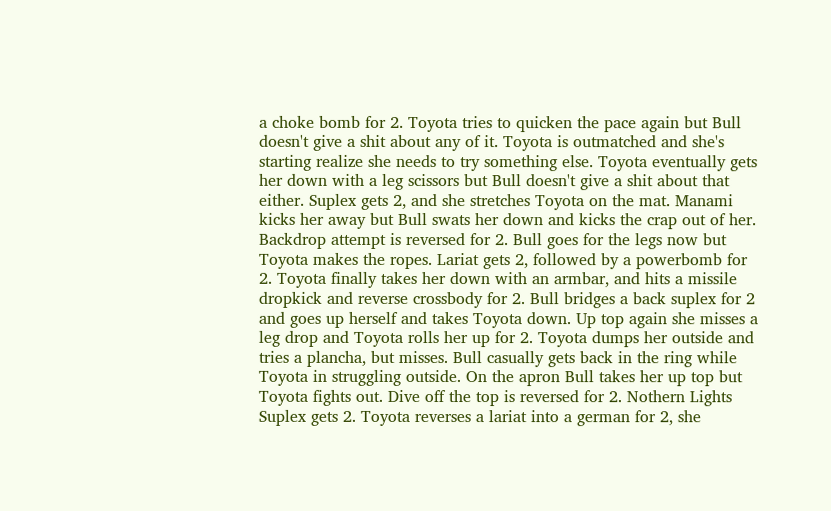a choke bomb for 2. Toyota tries to quicken the pace again but Bull doesn't give a shit about any of it. Toyota is outmatched and she's starting realize she needs to try something else. Toyota eventually gets her down with a leg scissors but Bull doesn't give a shit about that either. Suplex gets 2, and she stretches Toyota on the mat. Manami kicks her away but Bull swats her down and kicks the crap out of her. Backdrop attempt is reversed for 2. Bull goes for the legs now but Toyota makes the ropes. Lariat gets 2, followed by a powerbomb for 2. Toyota finally takes her down with an armbar, and hits a missile dropkick and reverse crossbody for 2. Bull bridges a back suplex for 2 and goes up herself and takes Toyota down. Up top again she misses a leg drop and Toyota rolls her up for 2. Toyota dumps her outside and tries a plancha, but misses. Bull casually gets back in the ring while Toyota in struggling outside. On the apron Bull takes her up top but Toyota fights out. Dive off the top is reversed for 2. Nothern Lights Suplex gets 2. Toyota reverses a lariat into a german for 2, she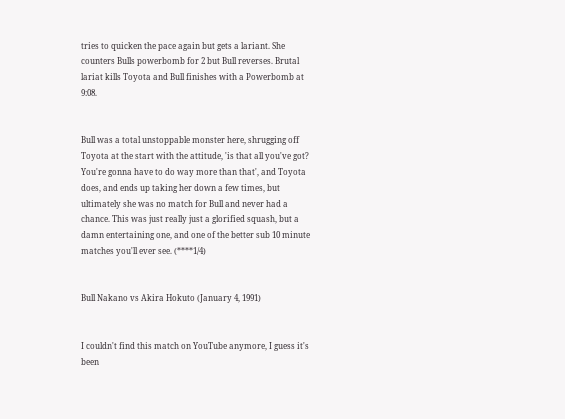tries to quicken the pace again but gets a lariant. She counters Bulls powerbomb for 2 but Bull reverses. Brutal lariat kills Toyota and Bull finishes with a Powerbomb at 9:08.


Bull was a total unstoppable monster here, shrugging off Toyota at the start with the attitude, 'is that all you've got? You're gonna have to do way more than that', and Toyota does, and ends up taking her down a few times, but ultimately she was no match for Bull and never had a chance. This was just really just a glorified squash, but a damn entertaining one, and one of the better sub 10 minute matches you'll ever see. (****1/4)


Bull Nakano vs Akira Hokuto (January 4, 1991)


I couldn't find this match on YouTube anymore, I guess it's been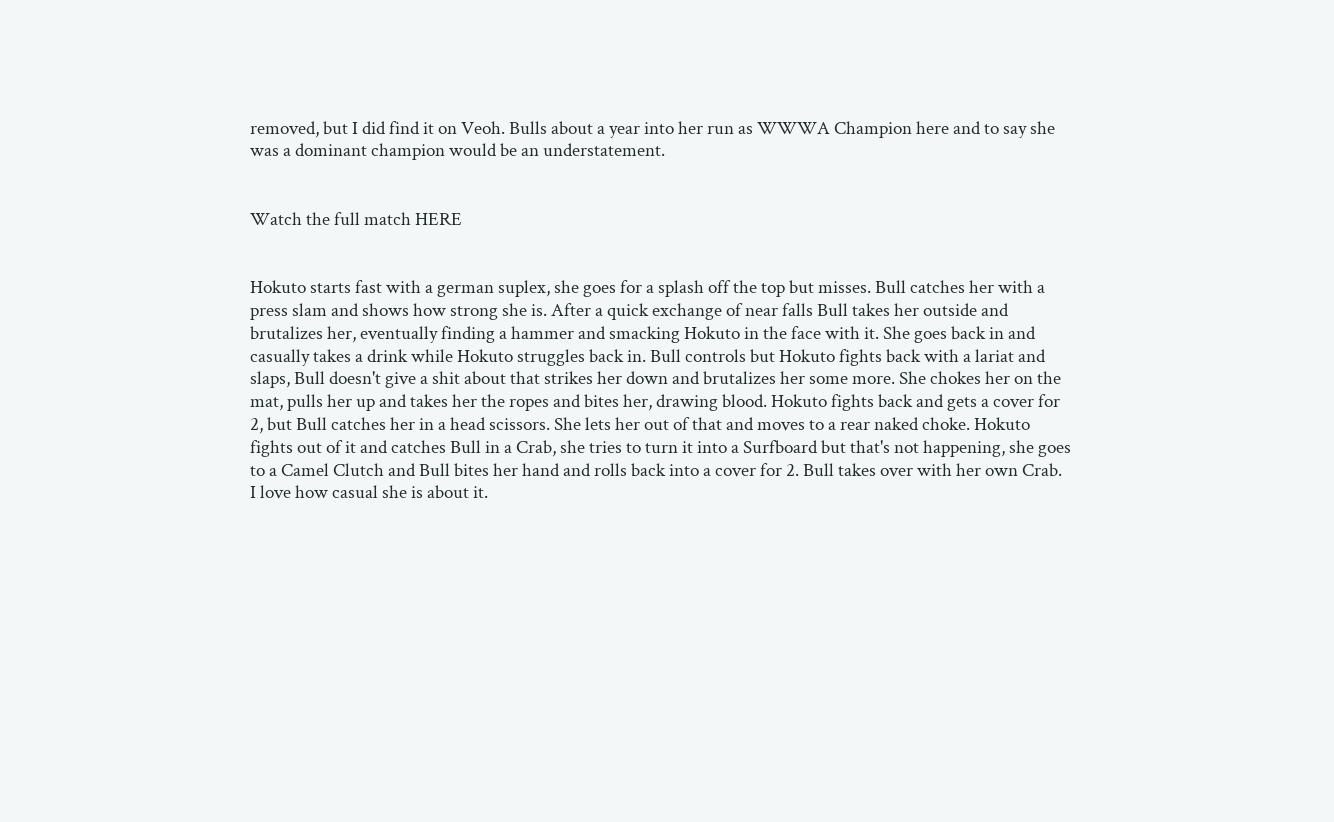removed, but I did find it on Veoh. Bulls about a year into her run as WWWA Champion here and to say she was a dominant champion would be an understatement.


Watch the full match HERE


Hokuto starts fast with a german suplex, she goes for a splash off the top but misses. Bull catches her with a press slam and shows how strong she is. After a quick exchange of near falls Bull takes her outside and brutalizes her, eventually finding a hammer and smacking Hokuto in the face with it. She goes back in and casually takes a drink while Hokuto struggles back in. Bull controls but Hokuto fights back with a lariat and slaps, Bull doesn't give a shit about that strikes her down and brutalizes her some more. She chokes her on the mat, pulls her up and takes her the ropes and bites her, drawing blood. Hokuto fights back and gets a cover for 2, but Bull catches her in a head scissors. She lets her out of that and moves to a rear naked choke. Hokuto fights out of it and catches Bull in a Crab, she tries to turn it into a Surfboard but that's not happening, she goes to a Camel Clutch and Bull bites her hand and rolls back into a cover for 2. Bull takes over with her own Crab. I love how casual she is about it.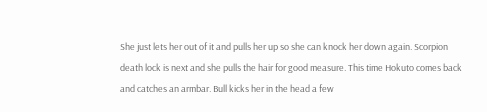She just lets her out of it and pulls her up so she can knock her down again. Scorpion death lock is next and she pulls the hair for good measure. This time Hokuto comes back and catches an armbar. Bull kicks her in the head a few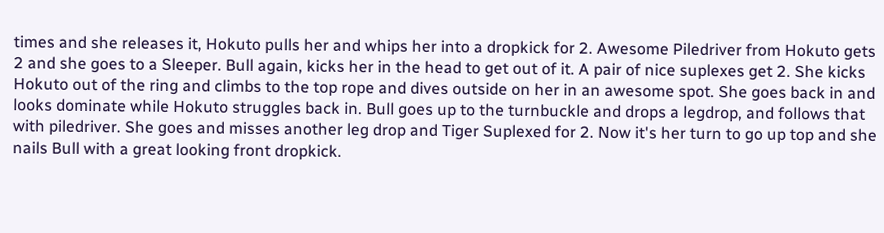times and she releases it, Hokuto pulls her and whips her into a dropkick for 2. Awesome Piledriver from Hokuto gets 2 and she goes to a Sleeper. Bull again, kicks her in the head to get out of it. A pair of nice suplexes get 2. She kicks Hokuto out of the ring and climbs to the top rope and dives outside on her in an awesome spot. She goes back in and looks dominate while Hokuto struggles back in. Bull goes up to the turnbuckle and drops a legdrop, and follows that with piledriver. She goes and misses another leg drop and Tiger Suplexed for 2. Now it's her turn to go up top and she nails Bull with a great looking front dropkick.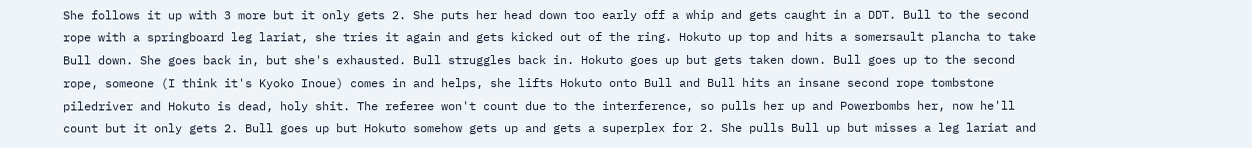She follows it up with 3 more but it only gets 2. She puts her head down too early off a whip and gets caught in a DDT. Bull to the second rope with a springboard leg lariat, she tries it again and gets kicked out of the ring. Hokuto up top and hits a somersault plancha to take Bull down. She goes back in, but she's exhausted. Bull struggles back in. Hokuto goes up but gets taken down. Bull goes up to the second rope, someone (I think it's Kyoko Inoue) comes in and helps, she lifts Hokuto onto Bull and Bull hits an insane second rope tombstone piledriver and Hokuto is dead, holy shit. The referee won't count due to the interference, so pulls her up and Powerbombs her, now he'll count but it only gets 2. Bull goes up but Hokuto somehow gets up and gets a superplex for 2. She pulls Bull up but misses a leg lariat and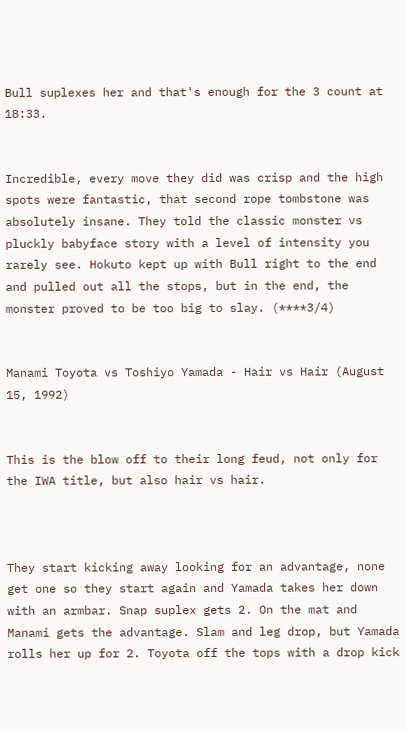Bull suplexes her and that's enough for the 3 count at 18:33.


Incredible, every move they did was crisp and the high spots were fantastic, that second rope tombstone was absolutely insane. They told the classic monster vs pluckly babyface story with a level of intensity you rarely see. Hokuto kept up with Bull right to the end and pulled out all the stops, but in the end, the monster proved to be too big to slay. (****3/4)


Manami Toyota vs Toshiyo Yamada - Hair vs Hair (August 15, 1992)


This is the blow off to their long feud, not only for the IWA title, but also hair vs hair.



They start kicking away looking for an advantage, none get one so they start again and Yamada takes her down with an armbar. Snap suplex gets 2. On the mat and Manami gets the advantage. Slam and leg drop, but Yamada rolls her up for 2. Toyota off the tops with a drop kick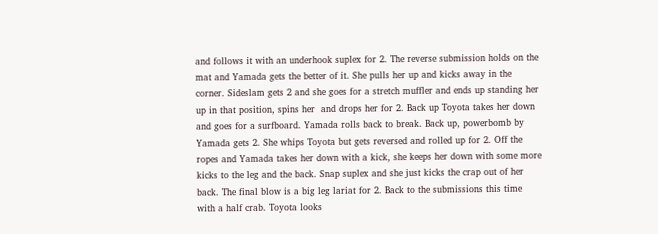and follows it with an underhook suplex for 2. The reverse submission holds on the mat and Yamada gets the better of it. She pulls her up and kicks away in the corner. Sideslam gets 2 and she goes for a stretch muffler and ends up standing her up in that position, spins her  and drops her for 2. Back up Toyota takes her down and goes for a surfboard. Yamada rolls back to break. Back up, powerbomb by Yamada gets 2. She whips Toyota but gets reversed and rolled up for 2. Off the ropes and Yamada takes her down with a kick, she keeps her down with some more kicks to the leg and the back. Snap suplex and she just kicks the crap out of her back. The final blow is a big leg lariat for 2. Back to the submissions this time with a half crab. Toyota looks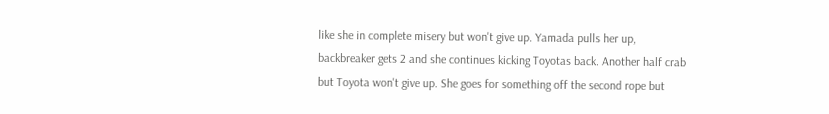like she in complete misery but won't give up. Yamada pulls her up, backbreaker gets 2 and she continues kicking Toyotas back. Another half crab but Toyota won't give up. She goes for something off the second rope but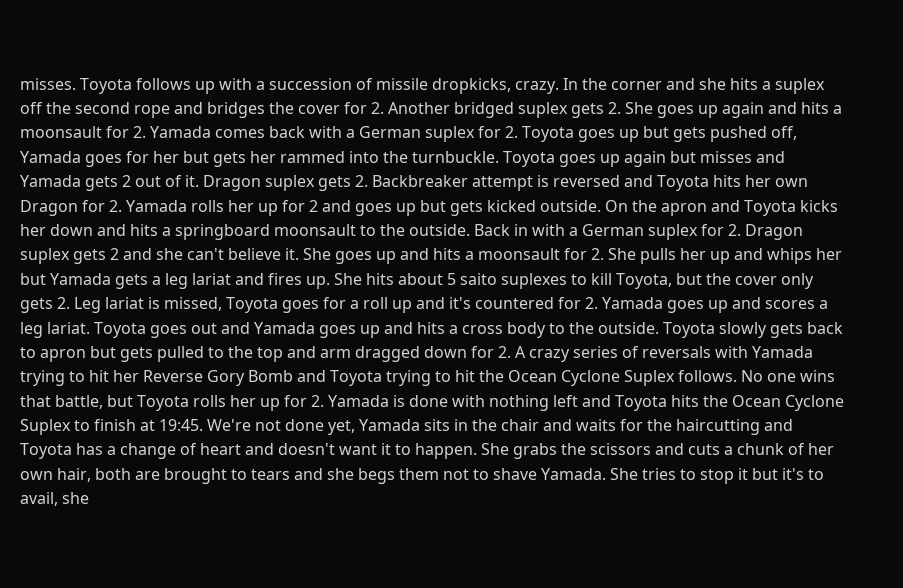misses. Toyota follows up with a succession of missile dropkicks, crazy. In the corner and she hits a suplex off the second rope and bridges the cover for 2. Another bridged suplex gets 2. She goes up again and hits a moonsault for 2. Yamada comes back with a German suplex for 2. Toyota goes up but gets pushed off, Yamada goes for her but gets her rammed into the turnbuckle. Toyota goes up again but misses and Yamada gets 2 out of it. Dragon suplex gets 2. Backbreaker attempt is reversed and Toyota hits her own Dragon for 2. Yamada rolls her up for 2 and goes up but gets kicked outside. On the apron and Toyota kicks her down and hits a springboard moonsault to the outside. Back in with a German suplex for 2. Dragon suplex gets 2 and she can't believe it. She goes up and hits a moonsault for 2. She pulls her up and whips her but Yamada gets a leg lariat and fires up. She hits about 5 saito suplexes to kill Toyota, but the cover only gets 2. Leg lariat is missed, Toyota goes for a roll up and it's countered for 2. Yamada goes up and scores a leg lariat. Toyota goes out and Yamada goes up and hits a cross body to the outside. Toyota slowly gets back to apron but gets pulled to the top and arm dragged down for 2. A crazy series of reversals with Yamada trying to hit her Reverse Gory Bomb and Toyota trying to hit the Ocean Cyclone Suplex follows. No one wins that battle, but Toyota rolls her up for 2. Yamada is done with nothing left and Toyota hits the Ocean Cyclone Suplex to finish at 19:45. We're not done yet, Yamada sits in the chair and waits for the haircutting and Toyota has a change of heart and doesn't want it to happen. She grabs the scissors and cuts a chunk of her own hair, both are brought to tears and she begs them not to shave Yamada. She tries to stop it but it's to avail, she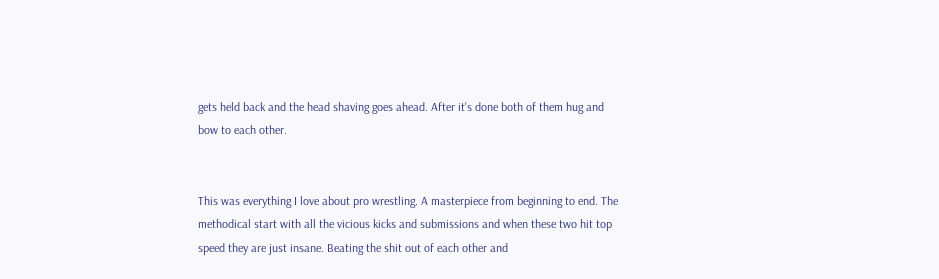gets held back and the head shaving goes ahead. After it's done both of them hug and bow to each other.


This was everything I love about pro wrestling. A masterpiece from beginning to end. The methodical start with all the vicious kicks and submissions and when these two hit top speed they are just insane. Beating the shit out of each other and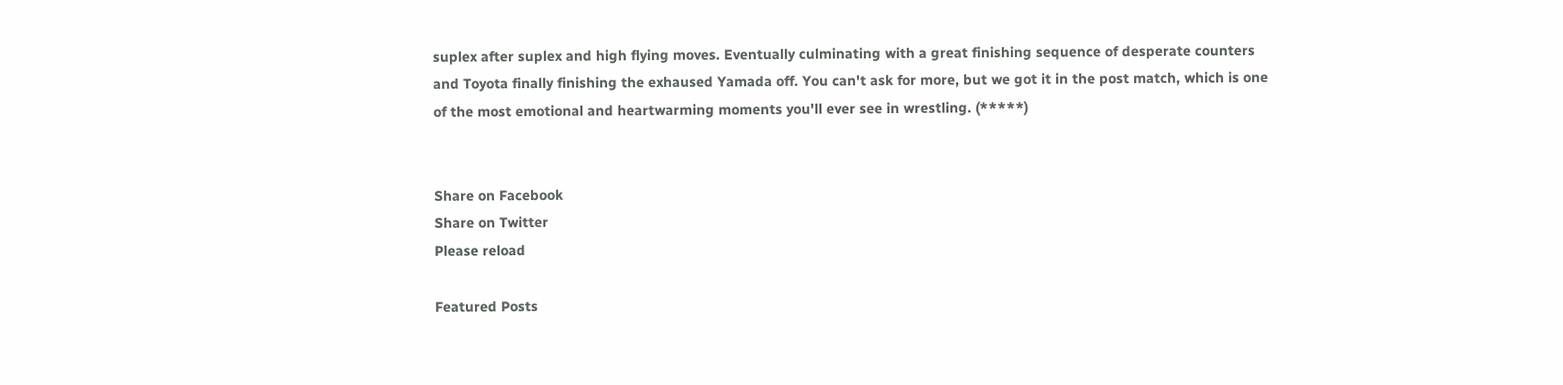suplex after suplex and high flying moves. Eventually culminating with a great finishing sequence of desperate counters and Toyota finally finishing the exhaused Yamada off. You can't ask for more, but we got it in the post match, which is one of the most emotional and heartwarming moments you'll ever see in wrestling. (*****)


Share on Facebook
Share on Twitter
Please reload

Featured Posts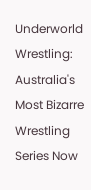Underworld Wrestling: Australia's Most Bizarre Wrestling Series Now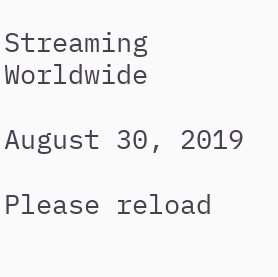Streaming Worldwide

August 30, 2019

Please reload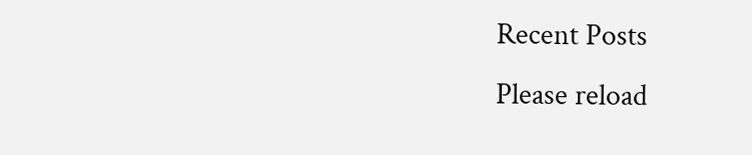Recent Posts
Please reload